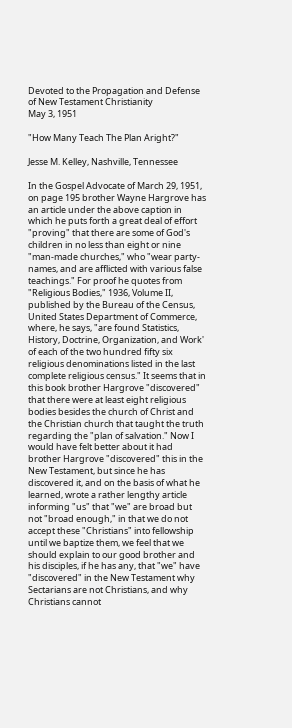Devoted to the Propagation and Defense of New Testament Christianity
May 3, 1951

"How Many Teach The Plan Aright?"

Jesse M. Kelley, Nashville, Tennessee

In the Gospel Advocate of March 29, 1951, on page 195 brother Wayne Hargrove has an article under the above caption in which he puts forth a great deal of effort "proving" that there are some of God's children in no less than eight or nine "man-made churches," who "wear party-names, and are afflicted with various false teachings." For proof he quotes from "Religious Bodies," 1936, Volume II, published by the Bureau of the Census, United States Department of Commerce, where, he says, "are found Statistics, History, Doctrine, Organization, and Work' of each of the two hundred fifty six religious denominations listed in the last complete religious census." It seems that in this book brother Hargrove "discovered" that there were at least eight religious bodies besides the church of Christ and the Christian church that taught the truth regarding the "plan of salvation." Now I would have felt better about it had brother Hargrove "discovered" this in the New Testament, but since he has discovered it, and on the basis of what he learned, wrote a rather lengthy article informing "us" that "we" are broad but not "broad enough," in that we do not accept these "Christians" into fellowship until we baptize them, we feel that we should explain to our good brother and his disciples, if he has any, that "we" have "discovered" in the New Testament why Sectarians are not Christians, and why Christians cannot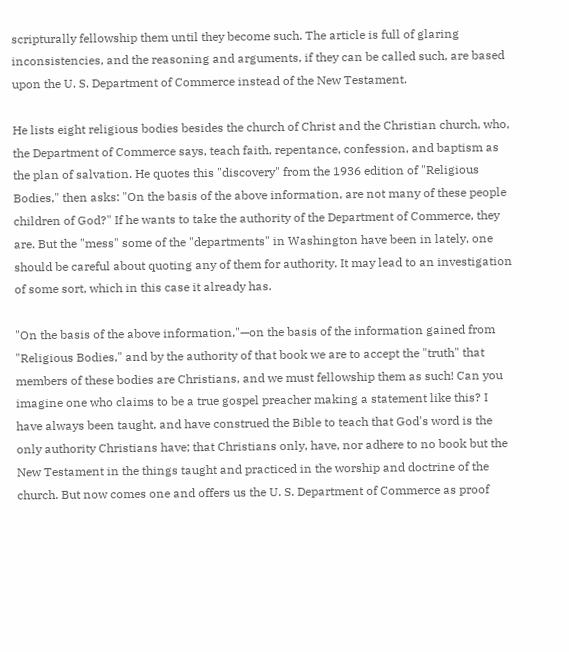scripturally fellowship them until they become such. The article is full of glaring inconsistencies, and the reasoning and arguments, if they can be called such, are based upon the U. S. Department of Commerce instead of the New Testament.

He lists eight religious bodies besides the church of Christ and the Christian church, who, the Department of Commerce says, teach faith, repentance, confession, and baptism as the plan of salvation. He quotes this "discovery" from the 1936 edition of "Religious Bodies," then asks: "On the basis of the above information, are not many of these people children of God?" If he wants to take the authority of the Department of Commerce, they are. But the "mess" some of the "departments" in Washington have been in lately, one should be careful about quoting any of them for authority. It may lead to an investigation of some sort, which in this case it already has.

"On the basis of the above information,"—on the basis of the information gained from "Religious Bodies," and by the authority of that book we are to accept the "truth" that members of these bodies are Christians, and we must fellowship them as such! Can you imagine one who claims to be a true gospel preacher making a statement like this? I have always been taught, and have construed the Bible to teach that God's word is the only authority Christians have; that Christians only, have, nor adhere to no book but the New Testament in the things taught and practiced in the worship and doctrine of the church. But now comes one and offers us the U. S. Department of Commerce as proof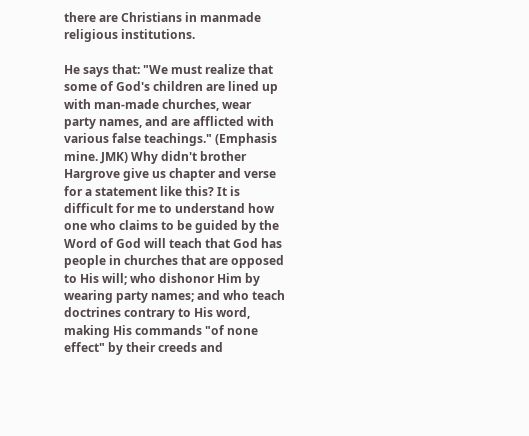there are Christians in manmade religious institutions.

He says that: "We must realize that some of God's children are lined up with man-made churches, wear party names, and are afflicted with various false teachings." (Emphasis mine. JMK) Why didn't brother Hargrove give us chapter and verse for a statement like this? It is difficult for me to understand how one who claims to be guided by the Word of God will teach that God has people in churches that are opposed to His will; who dishonor Him by wearing party names; and who teach doctrines contrary to His word, making His commands "of none effect" by their creeds and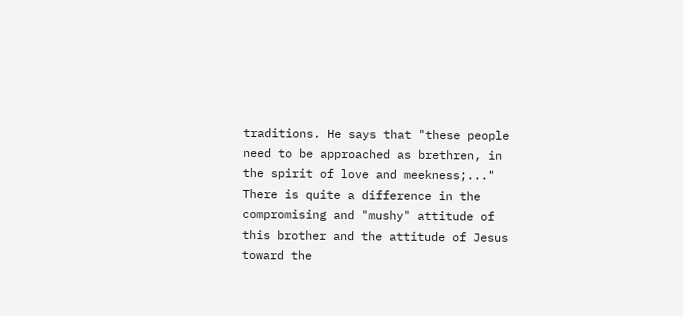traditions. He says that "these people need to be approached as brethren, in the spirit of love and meekness;..." There is quite a difference in the compromising and "mushy" attitude of this brother and the attitude of Jesus toward the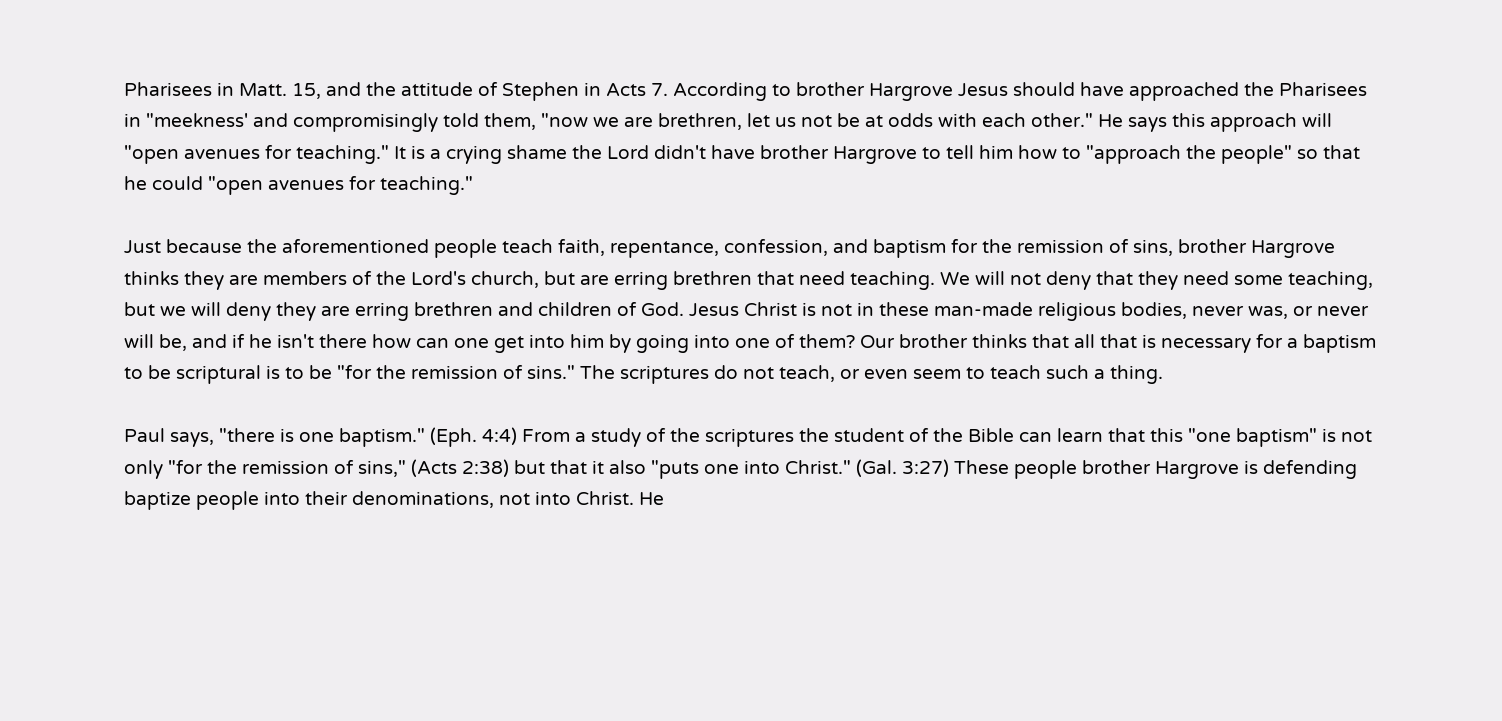Pharisees in Matt. 15, and the attitude of Stephen in Acts 7. According to brother Hargrove Jesus should have approached the Pharisees in "meekness' and compromisingly told them, "now we are brethren, let us not be at odds with each other." He says this approach will "open avenues for teaching." It is a crying shame the Lord didn't have brother Hargrove to tell him how to "approach the people" so that he could "open avenues for teaching."

Just because the aforementioned people teach faith, repentance, confession, and baptism for the remission of sins, brother Hargrove thinks they are members of the Lord's church, but are erring brethren that need teaching. We will not deny that they need some teaching, but we will deny they are erring brethren and children of God. Jesus Christ is not in these man-made religious bodies, never was, or never will be, and if he isn't there how can one get into him by going into one of them? Our brother thinks that all that is necessary for a baptism to be scriptural is to be "for the remission of sins." The scriptures do not teach, or even seem to teach such a thing.

Paul says, "there is one baptism." (Eph. 4:4) From a study of the scriptures the student of the Bible can learn that this "one baptism" is not only "for the remission of sins," (Acts 2:38) but that it also "puts one into Christ." (Gal. 3:27) These people brother Hargrove is defending baptize people into their denominations, not into Christ. He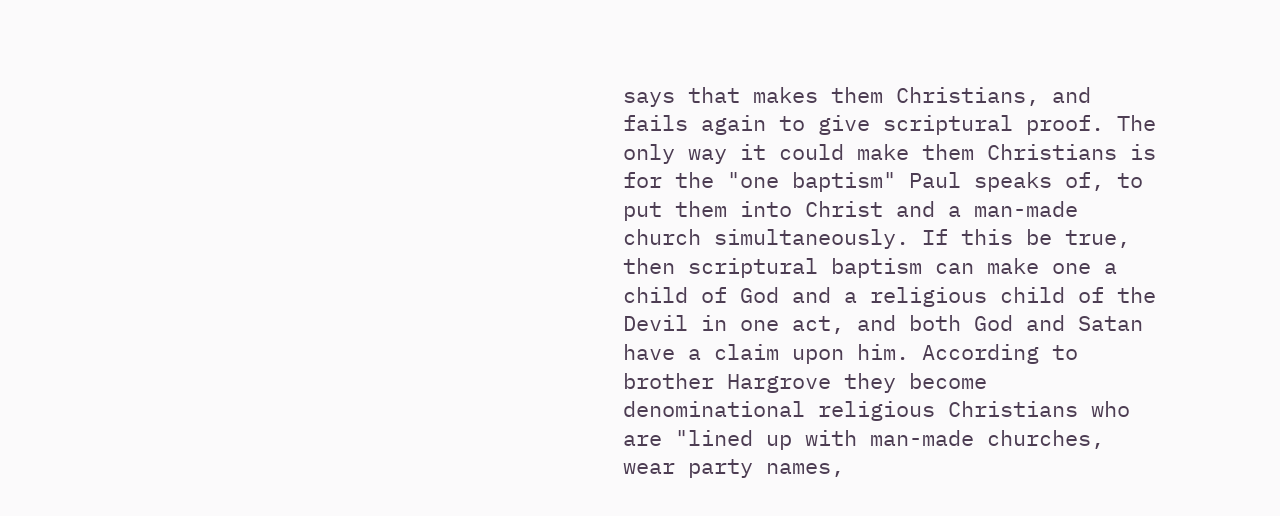says that makes them Christians, and fails again to give scriptural proof. The only way it could make them Christians is for the "one baptism" Paul speaks of, to put them into Christ and a man-made church simultaneously. If this be true, then scriptural baptism can make one a child of God and a religious child of the Devil in one act, and both God and Satan have a claim upon him. According to brother Hargrove they become denominational religious Christians who are "lined up with man-made churches, wear party names,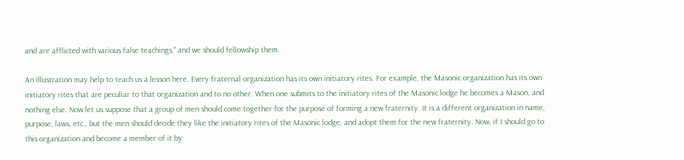and are afflicted with various false teachings," and we should fellowship them.

An illustration may help to teach us a lesson here. Every fraternal organization has its own initiatory rites. For example, the Masonic organization has its own initiatory rites that are peculiar to that organization and to no other. When one submits to the initiatory rites of the Masonic lodge he becomes a Mason, and nothing else. Now let us suppose that a group of men should come together for the purpose of forming a new fraternity. It is a different organization in name, purpose, laws, etc., but the men should decide they like the initiatory rites of the Masonic lodge, and adopt them for the new fraternity. Now, if I should go to this organization and become a member of it by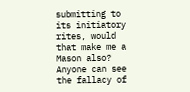submitting to its initiatory rites, would that make me a Mason also? Anyone can see the fallacy of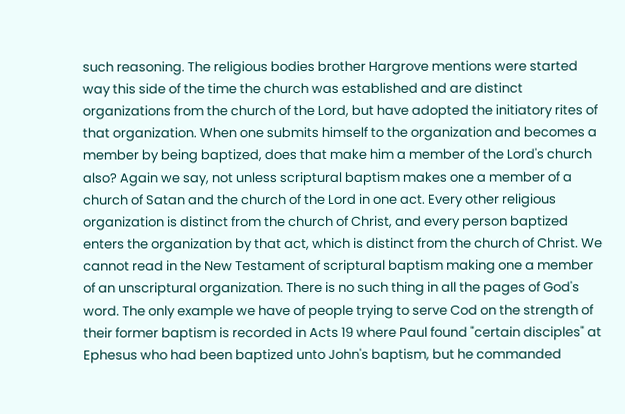such reasoning. The religious bodies brother Hargrove mentions were started way this side of the time the church was established and are distinct organizations from the church of the Lord, but have adopted the initiatory rites of that organization. When one submits himself to the organization and becomes a member by being baptized, does that make him a member of the Lord's church also? Again we say, not unless scriptural baptism makes one a member of a church of Satan and the church of the Lord in one act. Every other religious organization is distinct from the church of Christ, and every person baptized enters the organization by that act, which is distinct from the church of Christ. We cannot read in the New Testament of scriptural baptism making one a member of an unscriptural organization. There is no such thing in all the pages of God's word. The only example we have of people trying to serve Cod on the strength of their former baptism is recorded in Acts 19 where Paul found "certain disciples" at Ephesus who had been baptized unto John's baptism, but he commanded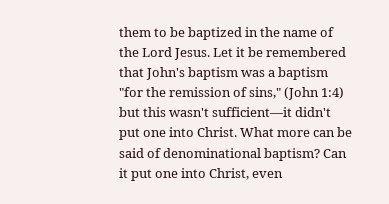them to be baptized in the name of the Lord Jesus. Let it be remembered that John's baptism was a baptism "for the remission of sins," (John 1:4) but this wasn't sufficient—it didn't put one into Christ. What more can be said of denominational baptism? Can it put one into Christ, even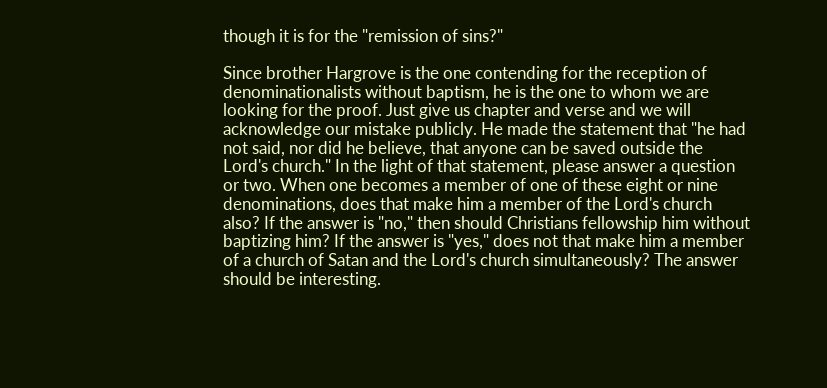though it is for the "remission of sins?"

Since brother Hargrove is the one contending for the reception of denominationalists without baptism, he is the one to whom we are looking for the proof. Just give us chapter and verse and we will acknowledge our mistake publicly. He made the statement that "he had not said, nor did he believe, that anyone can be saved outside the Lord's church." In the light of that statement, please answer a question or two. When one becomes a member of one of these eight or nine denominations, does that make him a member of the Lord's church also? If the answer is "no," then should Christians fellowship him without baptizing him? If the answer is "yes," does not that make him a member of a church of Satan and the Lord's church simultaneously? The answer should be interesting.